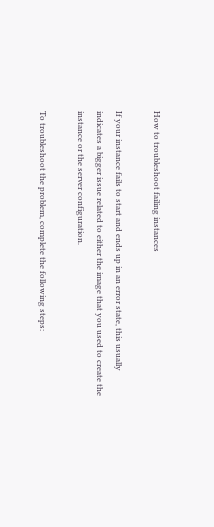How to troubleshoot failing instances

If your instance fails to start and ends up in an error state, this usually indicates a bigger issue related to either the image that you used to create the instance or the server configuration.

To troubleshoot the problem, complete the following steps: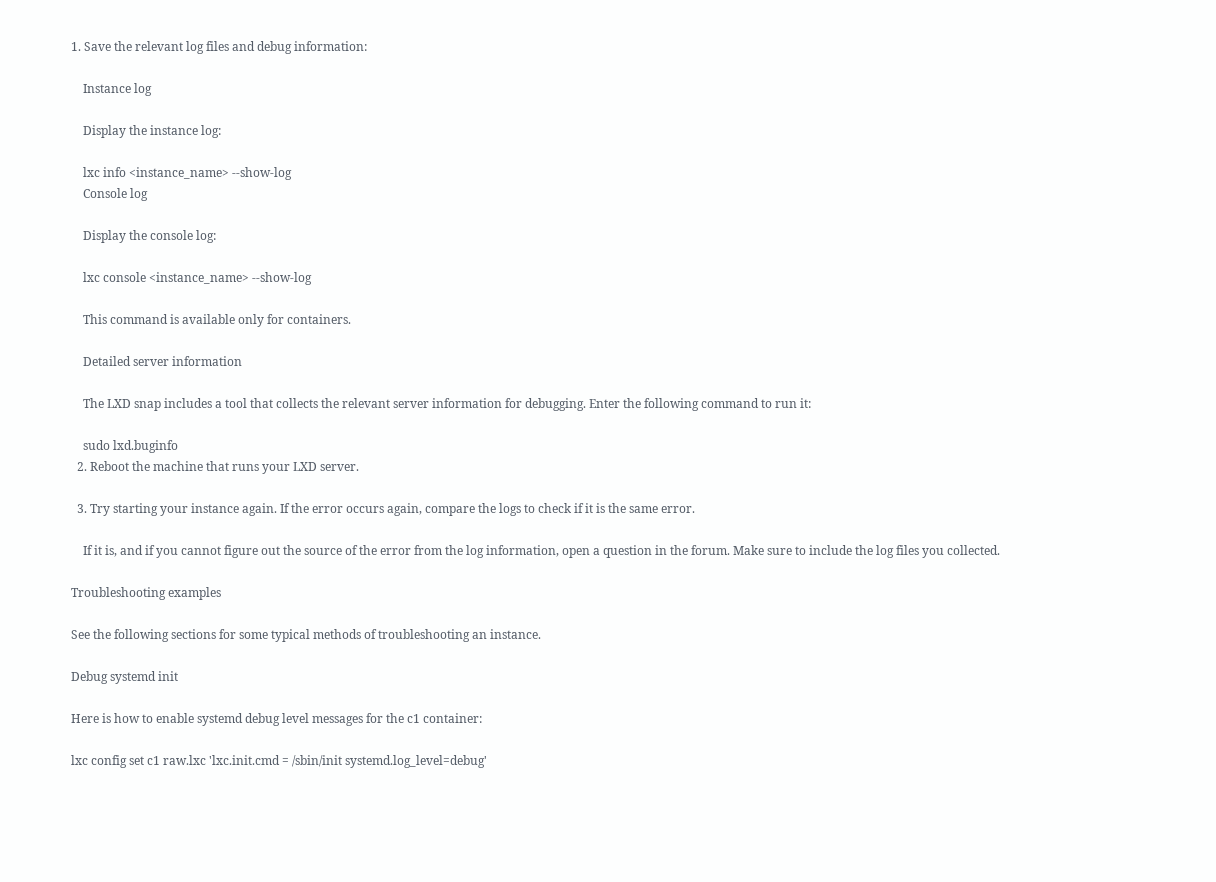1. Save the relevant log files and debug information:

    Instance log

    Display the instance log:

    lxc info <instance_name> --show-log
    Console log

    Display the console log:

    lxc console <instance_name> --show-log

    This command is available only for containers.

    Detailed server information

    The LXD snap includes a tool that collects the relevant server information for debugging. Enter the following command to run it:

    sudo lxd.buginfo
  2. Reboot the machine that runs your LXD server.

  3. Try starting your instance again. If the error occurs again, compare the logs to check if it is the same error.

    If it is, and if you cannot figure out the source of the error from the log information, open a question in the forum. Make sure to include the log files you collected.

Troubleshooting examples

See the following sections for some typical methods of troubleshooting an instance.

Debug systemd init

Here is how to enable systemd debug level messages for the c1 container:

lxc config set c1 raw.lxc 'lxc.init.cmd = /sbin/init systemd.log_level=debug'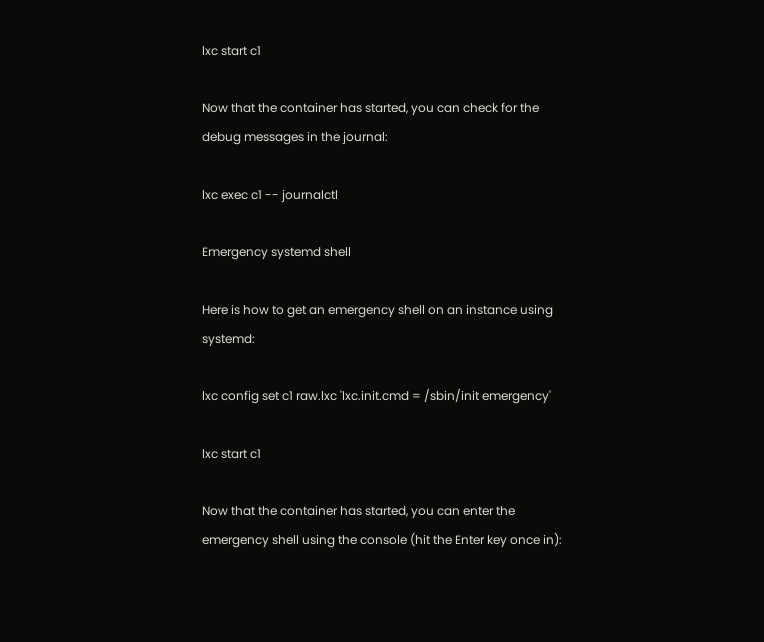lxc start c1

Now that the container has started, you can check for the debug messages in the journal:

lxc exec c1 -- journalctl

Emergency systemd shell

Here is how to get an emergency shell on an instance using systemd:

lxc config set c1 raw.lxc 'lxc.init.cmd = /sbin/init emergency'

lxc start c1

Now that the container has started, you can enter the emergency shell using the console (hit the Enter key once in):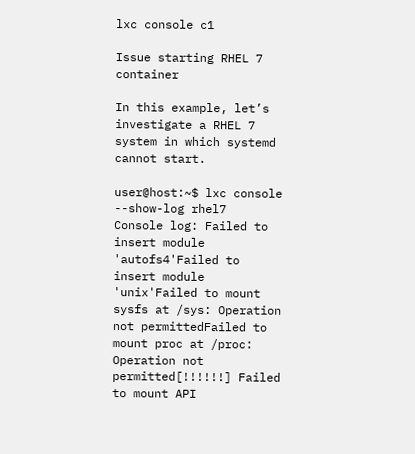lxc console c1

Issue starting RHEL 7 container

In this example, let’s investigate a RHEL 7 system in which systemd cannot start.

user@host:~$ lxc console --show-log rhel7
Console log: Failed to insert module 'autofs4'Failed to insert module 'unix'Failed to mount sysfs at /sys: Operation not permittedFailed to mount proc at /proc: Operation not permitted[!!!!!!] Failed to mount API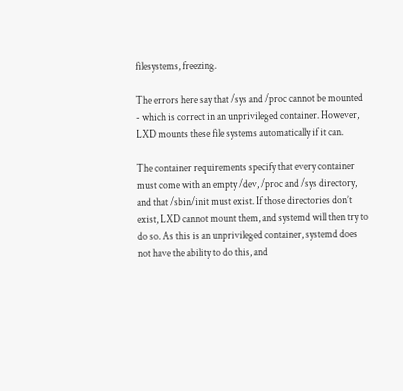filesystems, freezing.

The errors here say that /sys and /proc cannot be mounted - which is correct in an unprivileged container. However, LXD mounts these file systems automatically if it can.

The container requirements specify that every container must come with an empty /dev, /proc and /sys directory, and that /sbin/init must exist. If those directories don’t exist, LXD cannot mount them, and systemd will then try to do so. As this is an unprivileged container, systemd does not have the ability to do this, and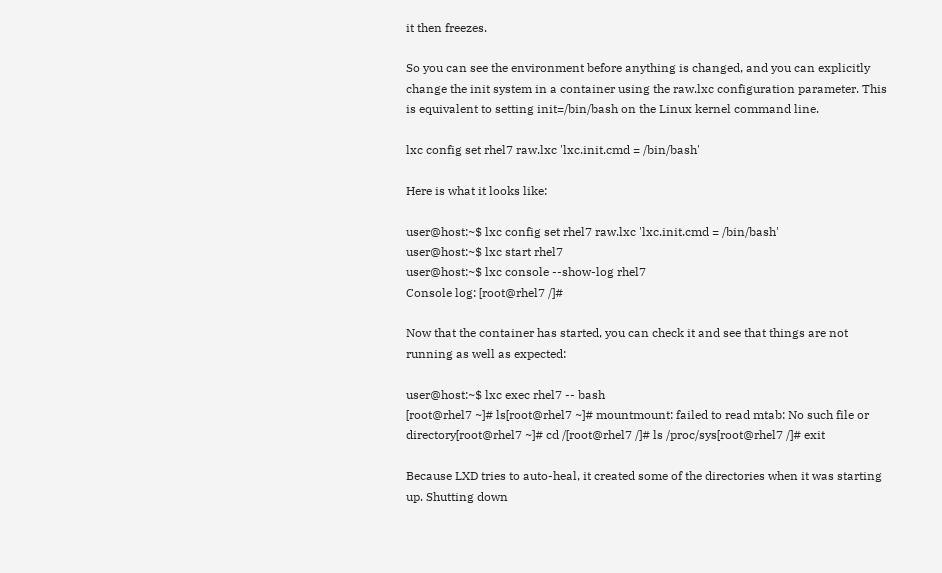it then freezes.

So you can see the environment before anything is changed, and you can explicitly change the init system in a container using the raw.lxc configuration parameter. This is equivalent to setting init=/bin/bash on the Linux kernel command line.

lxc config set rhel7 raw.lxc 'lxc.init.cmd = /bin/bash'

Here is what it looks like:

user@host:~$ lxc config set rhel7 raw.lxc 'lxc.init.cmd = /bin/bash'
user@host:~$ lxc start rhel7
user@host:~$ lxc console --show-log rhel7
Console log: [root@rhel7 /]#

Now that the container has started, you can check it and see that things are not running as well as expected:

user@host:~$ lxc exec rhel7 -- bash
[root@rhel7 ~]# ls[root@rhel7 ~]# mountmount: failed to read mtab: No such file or directory[root@rhel7 ~]# cd /[root@rhel7 /]# ls /proc/sys[root@rhel7 /]# exit

Because LXD tries to auto-heal, it created some of the directories when it was starting up. Shutting down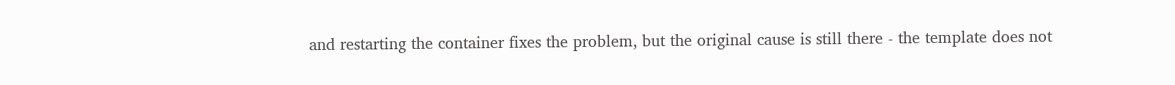and restarting the container fixes the problem, but the original cause is still there - the template does not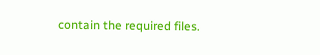contain the required files.